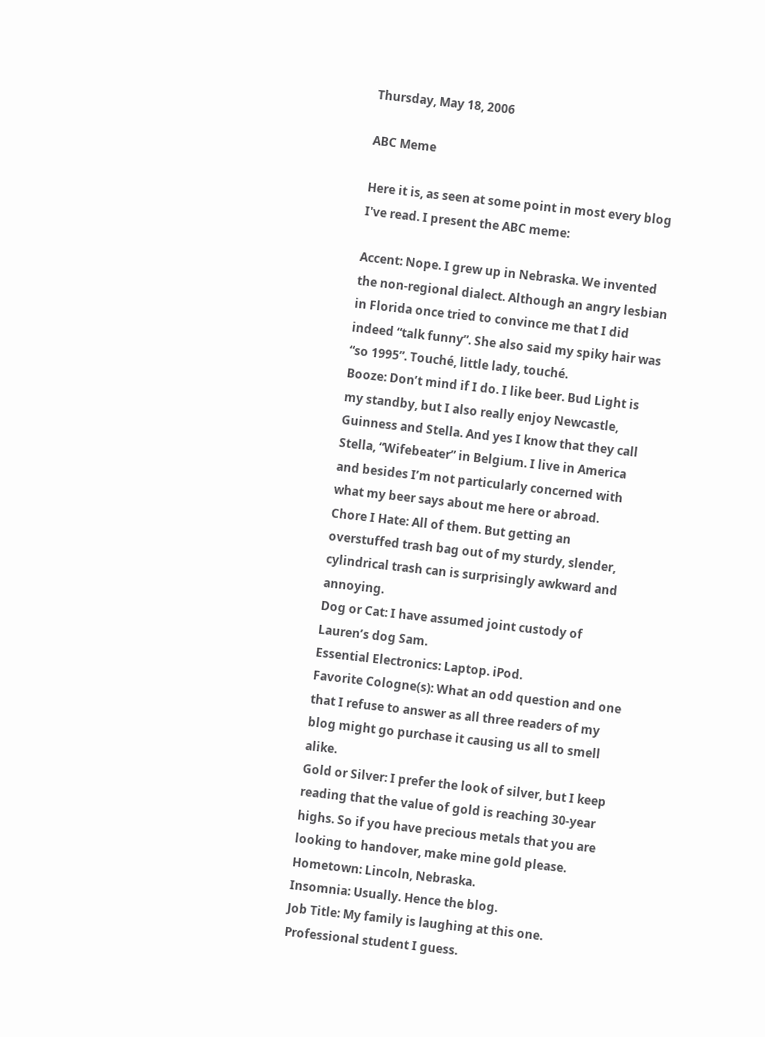Thursday, May 18, 2006

ABC Meme

Here it is, as seen at some point in most every blog I've read. I present the ABC meme:

Accent: Nope. I grew up in Nebraska. We invented the non-regional dialect. Although an angry lesbian in Florida once tried to convince me that I did indeed “talk funny”. She also said my spiky hair was “so 1995”. Touché, little lady, touché.
Booze: Don’t mind if I do. I like beer. Bud Light is my standby, but I also really enjoy Newcastle, Guinness and Stella. And yes I know that they call Stella, “Wifebeater” in Belgium. I live in America and besides I’m not particularly concerned with what my beer says about me here or abroad.
Chore I Hate: All of them. But getting an overstuffed trash bag out of my sturdy, slender, cylindrical trash can is surprisingly awkward and annoying.
Dog or Cat: I have assumed joint custody of Lauren’s dog Sam.
Essential Electronics: Laptop. iPod.
Favorite Cologne(s): What an odd question and one that I refuse to answer as all three readers of my blog might go purchase it causing us all to smell alike.
Gold or Silver: I prefer the look of silver, but I keep reading that the value of gold is reaching 30-year highs. So if you have precious metals that you are looking to handover, make mine gold please.
Hometown: Lincoln, Nebraska.
Insomnia: Usually. Hence the blog.
Job Title: My family is laughing at this one. Professional student I guess.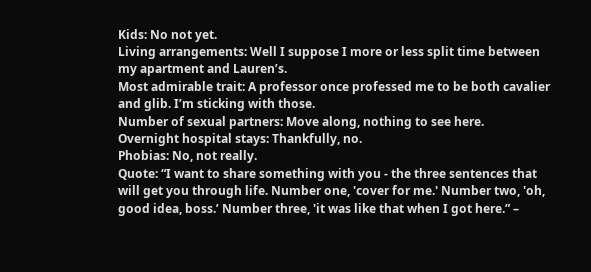Kids: No not yet.
Living arrangements: Well I suppose I more or less split time between my apartment and Lauren’s.
Most admirable trait: A professor once professed me to be both cavalier and glib. I’m sticking with those.
Number of sexual partners: Move along, nothing to see here.
Overnight hospital stays: Thankfully, no.
Phobias: No, not really.
Quote: “I want to share something with you - the three sentences that will get you through life. Number one, 'cover for me.' Number two, 'oh, good idea, boss.’ Number three, 'it was like that when I got here.” –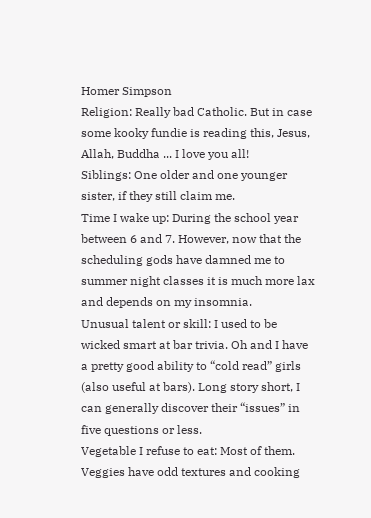Homer Simpson
Religion: Really bad Catholic. But in case some kooky fundie is reading this, Jesus, Allah, Buddha ... I love you all!
Siblings: One older and one younger sister, if they still claim me.
Time I wake up: During the school year between 6 and 7. However, now that the scheduling gods have damned me to summer night classes it is much more lax and depends on my insomnia.
Unusual talent or skill: I used to be wicked smart at bar trivia. Oh and I have a pretty good ability to “cold read” girls (also useful at bars). Long story short, I can generally discover their “issues” in five questions or less.
Vegetable I refuse to eat: Most of them. Veggies have odd textures and cooking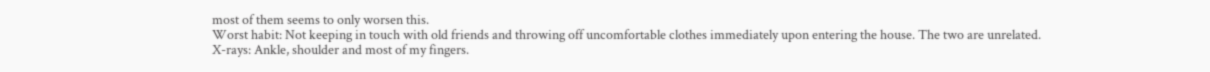most of them seems to only worsen this.
Worst habit: Not keeping in touch with old friends and throwing off uncomfortable clothes immediately upon entering the house. The two are unrelated.
X-rays: Ankle, shoulder and most of my fingers.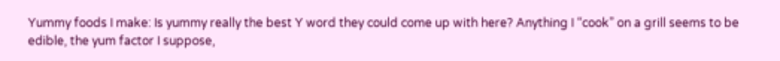Yummy foods I make: Is yummy really the best Y word they could come up with here? Anything I “cook” on a grill seems to be edible, the yum factor I suppose,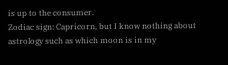is up to the consumer.
Zodiac sign: Capricorn, but I know nothing about astrology such as which moon is in my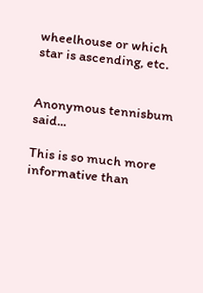wheelhouse or which star is ascending, etc.


Anonymous tennisbum said...

This is so much more informative than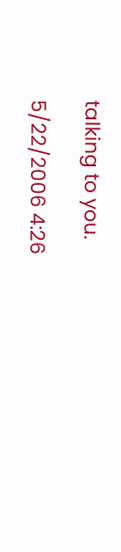talking to you.

5/22/2006 4:26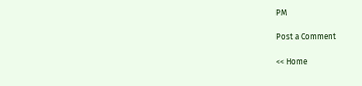PM

Post a Comment

<< Home